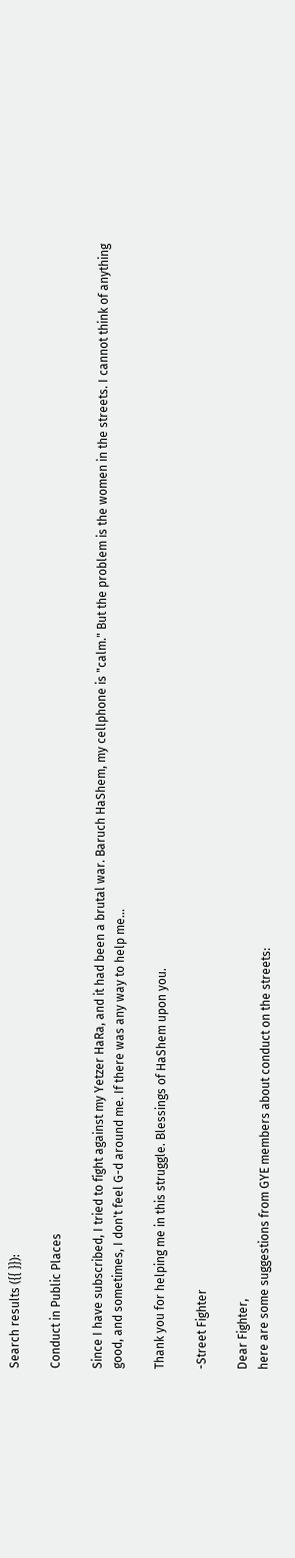Search results ({{ }}):

Conduct in Public Places

Since I have subscribed, I tried to fight against my Yetzer HaRa, and it had been a brutal war. Baruch HaShem, my cellphone is "calm." But the problem is the women in the streets. I cannot think of anything good, and sometimes, I don't feel G-d around me. If there was any way to help me...

Thank you for helping me in this struggle. Blessings of HaShem upon you.

-Street Fighter

Dear Fighter,
here are some suggestions from GYE members about conduct on the streets: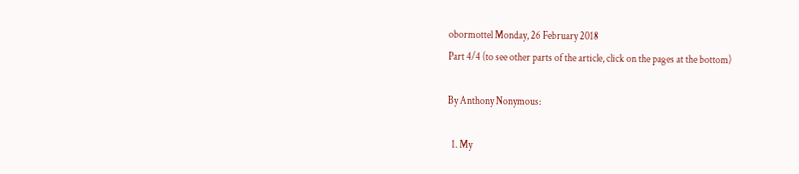obormottel Monday, 26 February 2018
Part 4/4 (to see other parts of the article, click on the pages at the bottom)

By Anthony Nonymous:

  1. My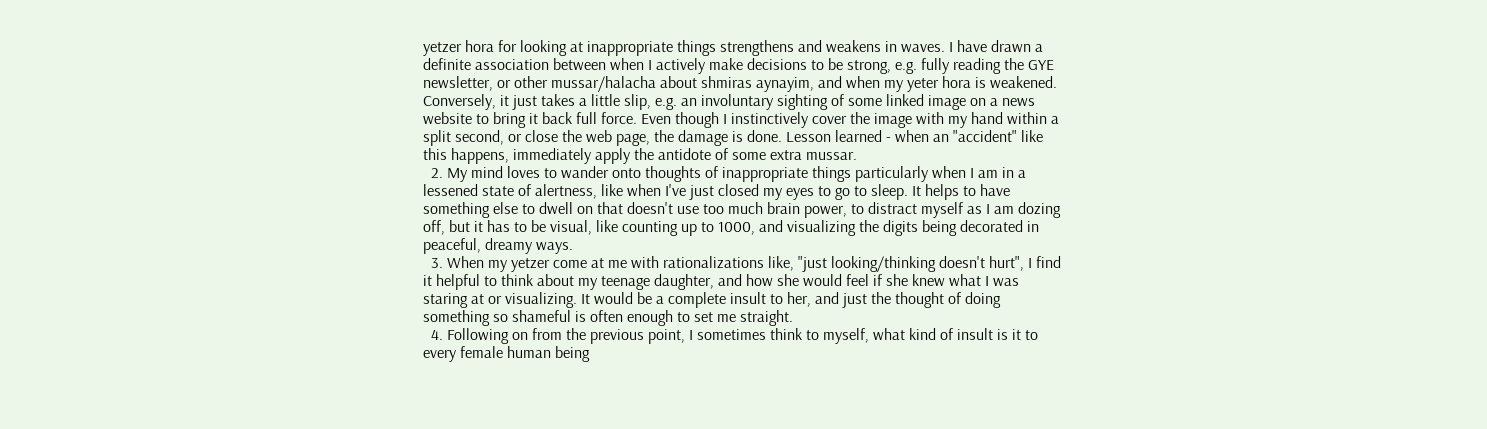yetzer hora for looking at inappropriate things strengthens and weakens in waves. I have drawn a definite association between when I actively make decisions to be strong, e.g. fully reading the GYE newsletter, or other mussar/halacha about shmiras aynayim, and when my yeter hora is weakened. Conversely, it just takes a little slip, e.g. an involuntary sighting of some linked image on a news website to bring it back full force. Even though I instinctively cover the image with my hand within a split second, or close the web page, the damage is done. Lesson learned - when an "accident" like this happens, immediately apply the antidote of some extra mussar.
  2. My mind loves to wander onto thoughts of inappropriate things particularly when I am in a lessened state of alertness, like when I've just closed my eyes to go to sleep. It helps to have something else to dwell on that doesn't use too much brain power, to distract myself as I am dozing off, but it has to be visual, like counting up to 1000, and visualizing the digits being decorated in peaceful, dreamy ways.
  3. When my yetzer come at me with rationalizations like, "just looking/thinking doesn't hurt", I find it helpful to think about my teenage daughter, and how she would feel if she knew what I was staring at or visualizing. It would be a complete insult to her, and just the thought of doing something so shameful is often enough to set me straight.
  4. Following on from the previous point, I sometimes think to myself, what kind of insult is it to every female human being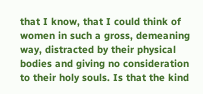that I know, that I could think of women in such a gross, demeaning way, distracted by their physical bodies and giving no consideration to their holy souls. Is that the kind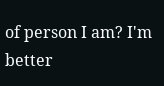of person I am? I'm better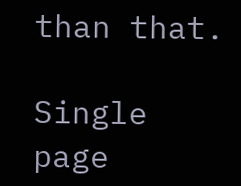than that.

Single page